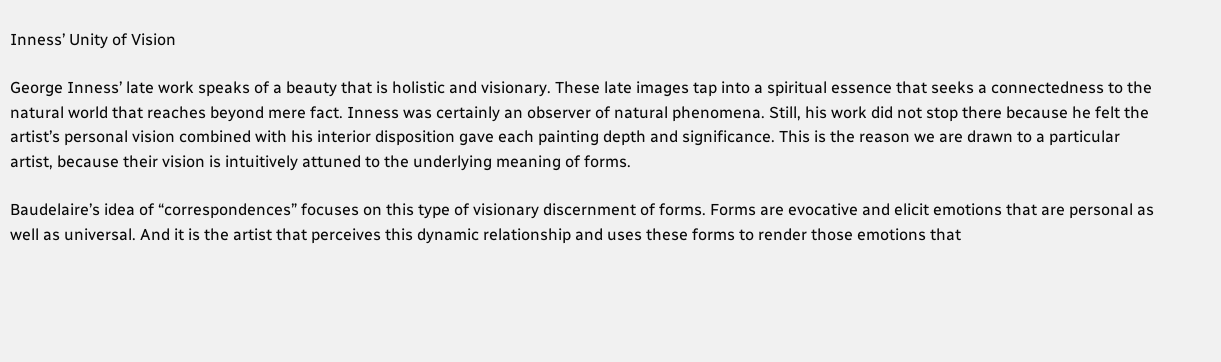Inness’ Unity of Vision

George Inness’ late work speaks of a beauty that is holistic and visionary. These late images tap into a spiritual essence that seeks a connectedness to the natural world that reaches beyond mere fact. Inness was certainly an observer of natural phenomena. Still, his work did not stop there because he felt the artist’s personal vision combined with his interior disposition gave each painting depth and significance. This is the reason we are drawn to a particular artist, because their vision is intuitively attuned to the underlying meaning of forms.

Baudelaire’s idea of “correspondences” focuses on this type of visionary discernment of forms. Forms are evocative and elicit emotions that are personal as well as universal. And it is the artist that perceives this dynamic relationship and uses these forms to render those emotions that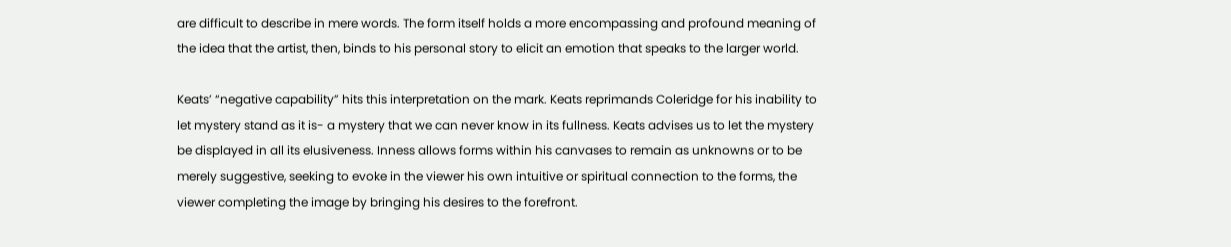are difficult to describe in mere words. The form itself holds a more encompassing and profound meaning of the idea that the artist, then, binds to his personal story to elicit an emotion that speaks to the larger world.

Keats’ “negative capability” hits this interpretation on the mark. Keats reprimands Coleridge for his inability to let mystery stand as it is- a mystery that we can never know in its fullness. Keats advises us to let the mystery be displayed in all its elusiveness. Inness allows forms within his canvases to remain as unknowns or to be merely suggestive, seeking to evoke in the viewer his own intuitive or spiritual connection to the forms, the viewer completing the image by bringing his desires to the forefront.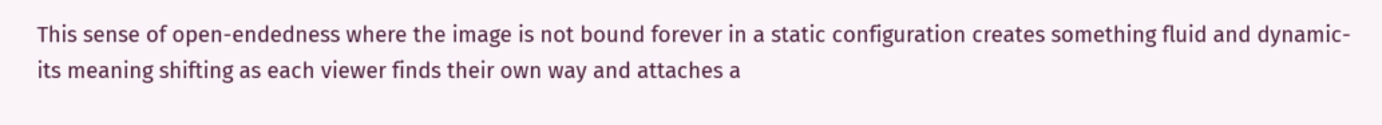This sense of open-endedness where the image is not bound forever in a static configuration creates something fluid and dynamic- its meaning shifting as each viewer finds their own way and attaches a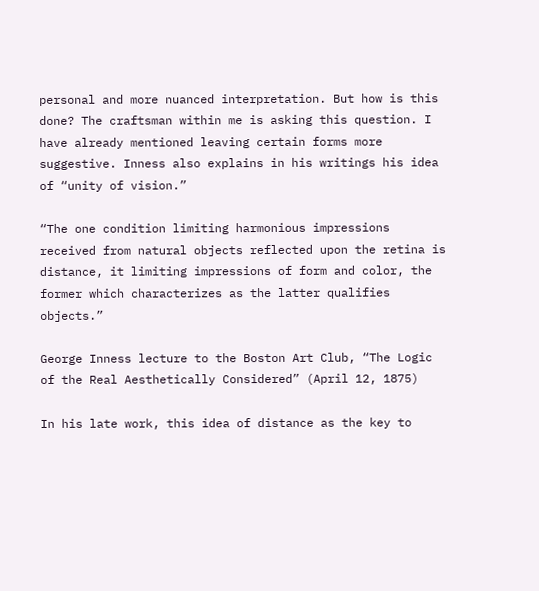personal and more nuanced interpretation. But how is this done? The craftsman within me is asking this question. I have already mentioned leaving certain forms more suggestive. Inness also explains in his writings his idea of “unity of vision.”

“The one condition limiting harmonious impressions received from natural objects reflected upon the retina is distance, it limiting impressions of form and color, the former which characterizes as the latter qualifies objects.”

George Inness lecture to the Boston Art Club, “The Logic of the Real Aesthetically Considered” (April 12, 1875)

In his late work, this idea of distance as the key to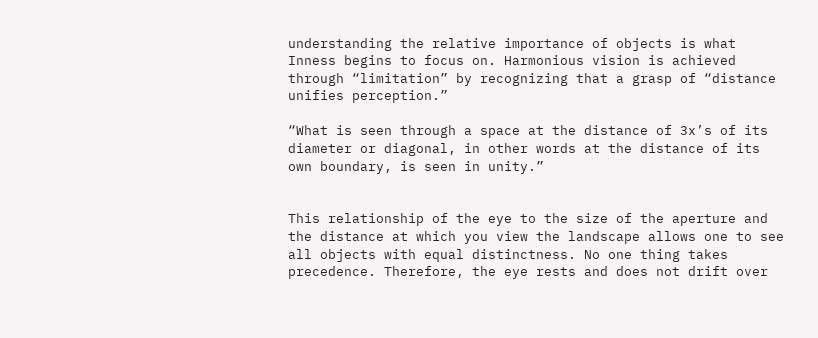understanding the relative importance of objects is what Inness begins to focus on. Harmonious vision is achieved through “limitation” by recognizing that a grasp of “distance unifies perception.”

“What is seen through a space at the distance of 3x’s of its diameter or diagonal, in other words at the distance of its own boundary, is seen in unity.”


This relationship of the eye to the size of the aperture and the distance at which you view the landscape allows one to see all objects with equal distinctness. No one thing takes precedence. Therefore, the eye rests and does not drift over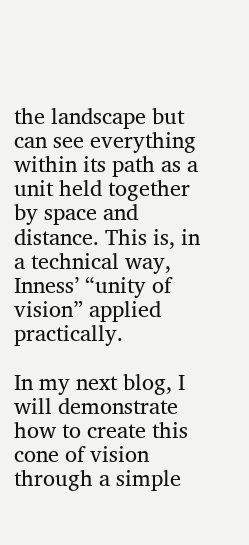the landscape but can see everything within its path as a unit held together by space and distance. This is, in a technical way, Inness’ “unity of vision” applied practically.

In my next blog, I will demonstrate how to create this cone of vision through a simple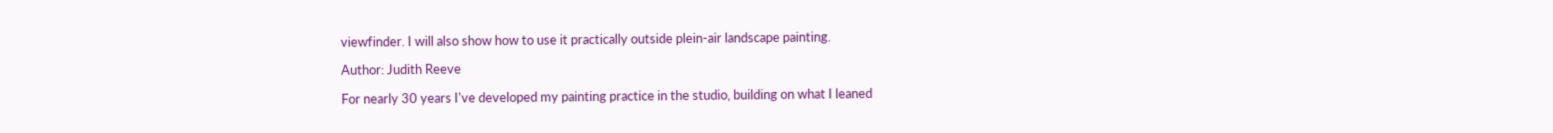viewfinder. I will also show how to use it practically outside plein-air landscape painting.

Author: Judith Reeve

For nearly 30 years I've developed my painting practice in the studio, building on what I leaned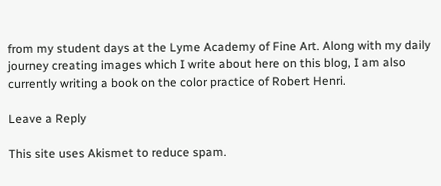from my student days at the Lyme Academy of Fine Art. Along with my daily journey creating images which I write about here on this blog, I am also currently writing a book on the color practice of Robert Henri.

Leave a Reply

This site uses Akismet to reduce spam.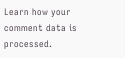Learn how your comment data is processed.